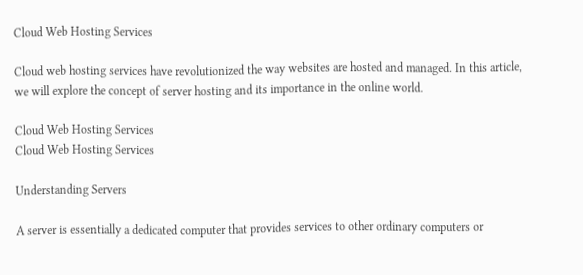Cloud Web Hosting Services

Cloud web hosting services have revolutionized the way websites are hosted and managed. In this article, we will explore the concept of server hosting and its importance in the online world.

Cloud Web Hosting Services
Cloud Web Hosting Services

Understanding Servers

A server is essentially a dedicated computer that provides services to other ordinary computers or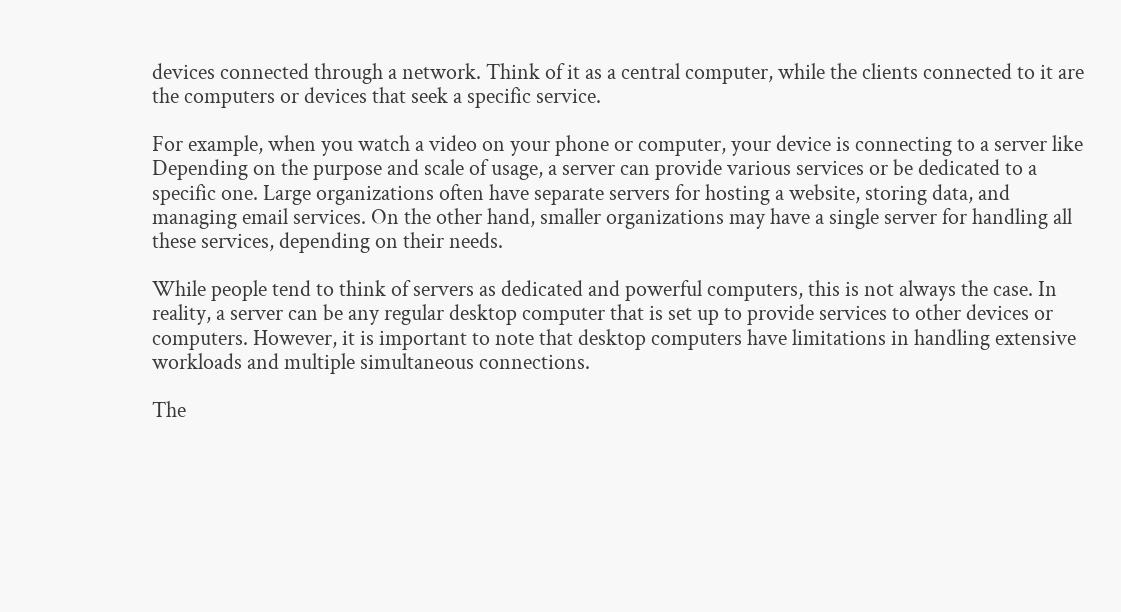devices connected through a network. Think of it as a central computer, while the clients connected to it are the computers or devices that seek a specific service.

For example, when you watch a video on your phone or computer, your device is connecting to a server like Depending on the purpose and scale of usage, a server can provide various services or be dedicated to a specific one. Large organizations often have separate servers for hosting a website, storing data, and managing email services. On the other hand, smaller organizations may have a single server for handling all these services, depending on their needs.

While people tend to think of servers as dedicated and powerful computers, this is not always the case. In reality, a server can be any regular desktop computer that is set up to provide services to other devices or computers. However, it is important to note that desktop computers have limitations in handling extensive workloads and multiple simultaneous connections.

The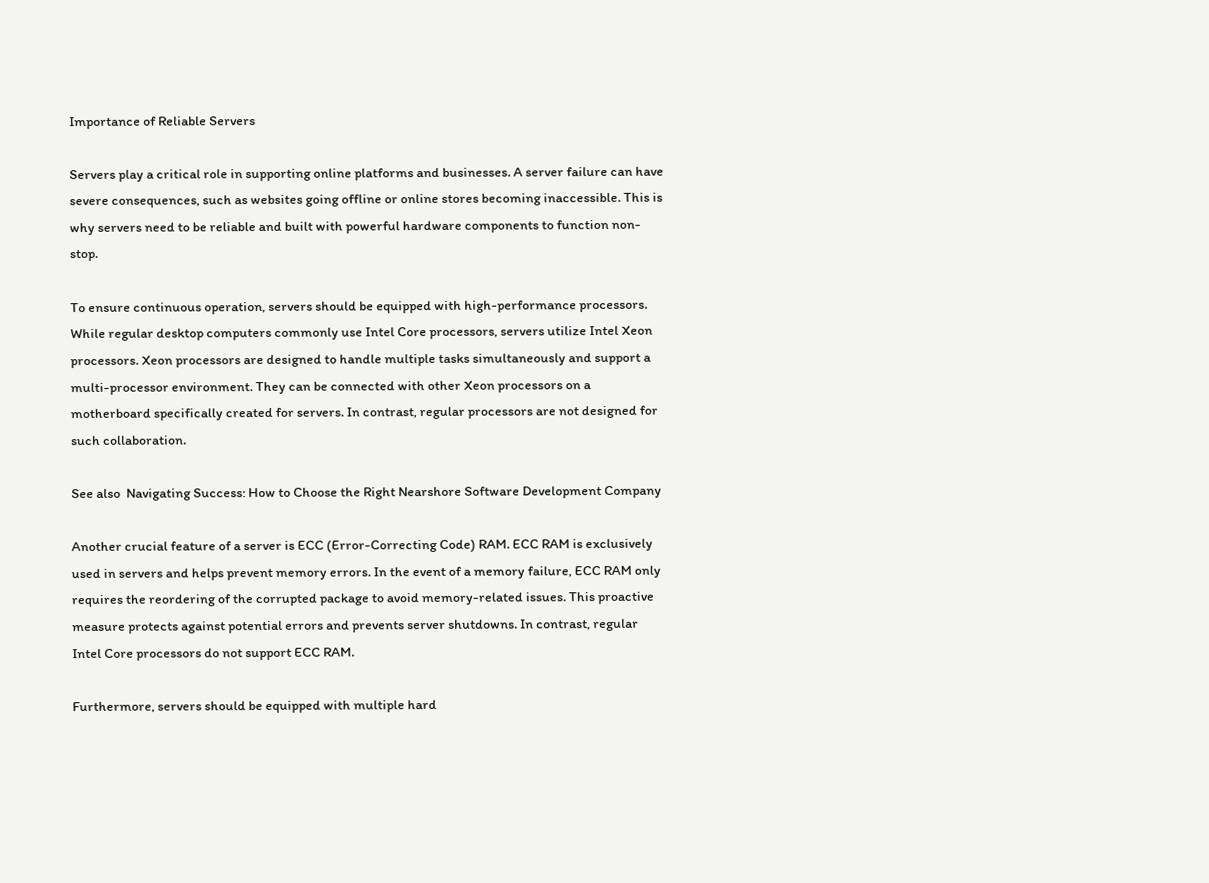Importance of Reliable Servers

Servers play a critical role in supporting online platforms and businesses. A server failure can have severe consequences, such as websites going offline or online stores becoming inaccessible. This is why servers need to be reliable and built with powerful hardware components to function non-stop.

To ensure continuous operation, servers should be equipped with high-performance processors. While regular desktop computers commonly use Intel Core processors, servers utilize Intel Xeon processors. Xeon processors are designed to handle multiple tasks simultaneously and support a multi-processor environment. They can be connected with other Xeon processors on a motherboard specifically created for servers. In contrast, regular processors are not designed for such collaboration.

See also  Navigating Success: How to Choose the Right Nearshore Software Development Company

Another crucial feature of a server is ECC (Error-Correcting Code) RAM. ECC RAM is exclusively used in servers and helps prevent memory errors. In the event of a memory failure, ECC RAM only requires the reordering of the corrupted package to avoid memory-related issues. This proactive measure protects against potential errors and prevents server shutdowns. In contrast, regular Intel Core processors do not support ECC RAM.

Furthermore, servers should be equipped with multiple hard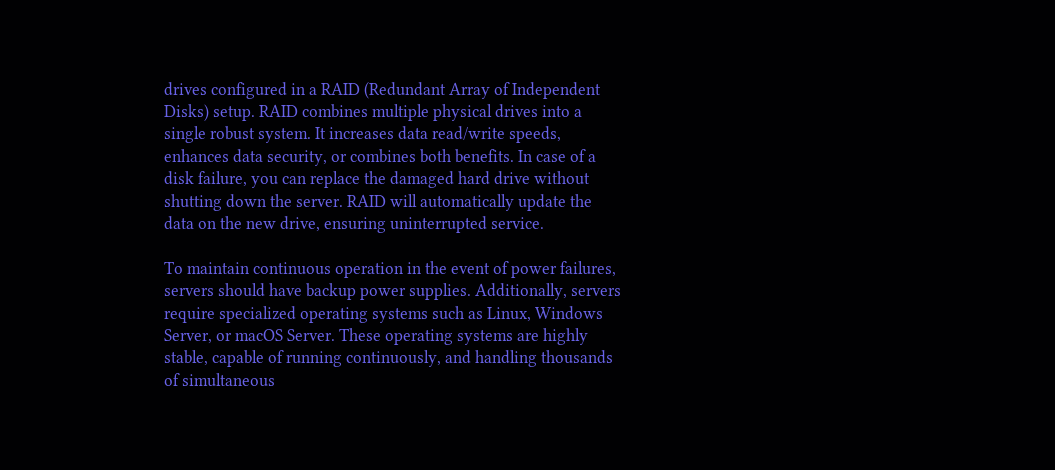drives configured in a RAID (Redundant Array of Independent Disks) setup. RAID combines multiple physical drives into a single robust system. It increases data read/write speeds, enhances data security, or combines both benefits. In case of a disk failure, you can replace the damaged hard drive without shutting down the server. RAID will automatically update the data on the new drive, ensuring uninterrupted service.

To maintain continuous operation in the event of power failures, servers should have backup power supplies. Additionally, servers require specialized operating systems such as Linux, Windows Server, or macOS Server. These operating systems are highly stable, capable of running continuously, and handling thousands of simultaneous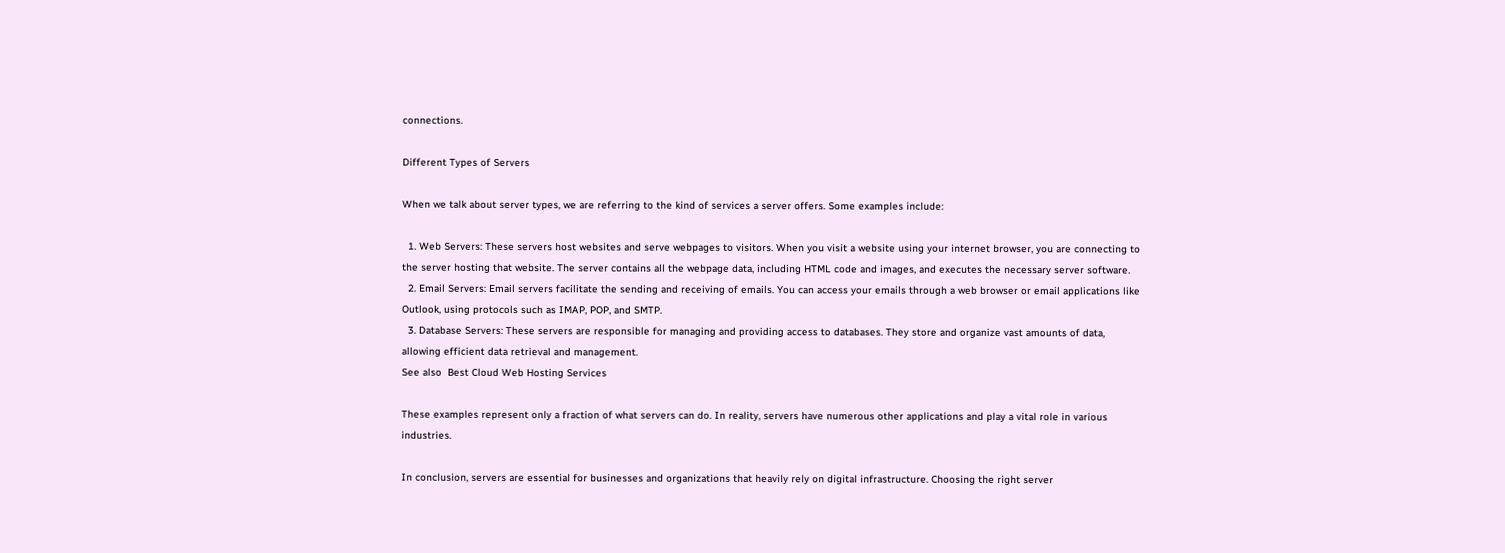connections.

Different Types of Servers

When we talk about server types, we are referring to the kind of services a server offers. Some examples include:

  1. Web Servers: These servers host websites and serve webpages to visitors. When you visit a website using your internet browser, you are connecting to the server hosting that website. The server contains all the webpage data, including HTML code and images, and executes the necessary server software.
  2. Email Servers: Email servers facilitate the sending and receiving of emails. You can access your emails through a web browser or email applications like Outlook, using protocols such as IMAP, POP, and SMTP.
  3. Database Servers: These servers are responsible for managing and providing access to databases. They store and organize vast amounts of data, allowing efficient data retrieval and management.
See also  Best Cloud Web Hosting Services

These examples represent only a fraction of what servers can do. In reality, servers have numerous other applications and play a vital role in various industries.

In conclusion, servers are essential for businesses and organizations that heavily rely on digital infrastructure. Choosing the right server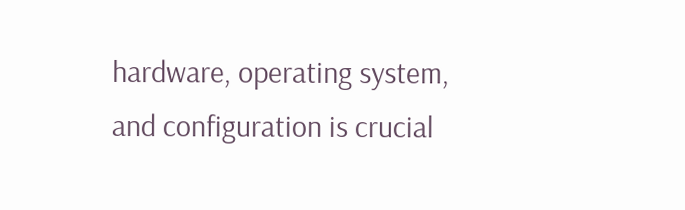hardware, operating system, and configuration is crucial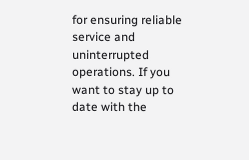for ensuring reliable service and uninterrupted operations. If you want to stay up to date with the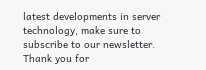latest developments in server technology, make sure to subscribe to our newsletter. Thank you for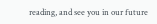reading, and see you in our future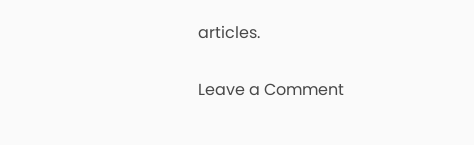articles.

Leave a Comment